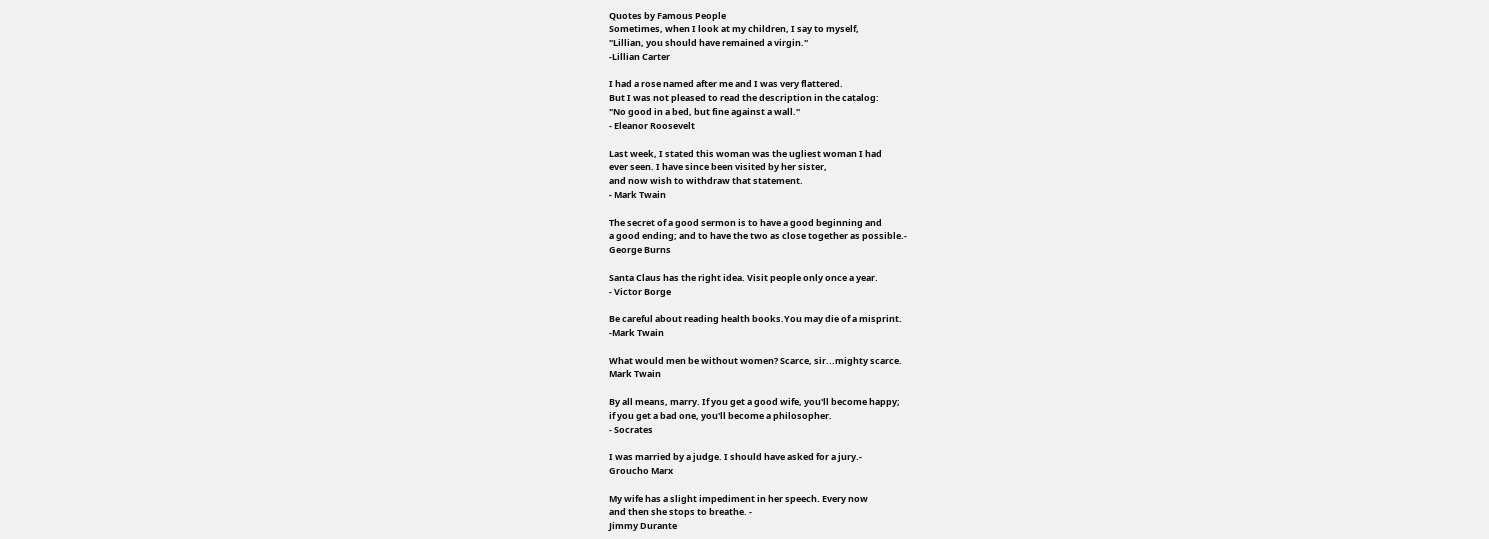Quotes by Famous People
Sometimes, when I look at my children, I say to myself,
"Lillian, you should have remained a virgin."
-Lillian Carter

I had a rose named after me and I was very flattered.
But I was not pleased to read the description in the catalog:
"No good in a bed, but fine against a wall."
- Eleanor Roosevelt

Last week, I stated this woman was the ugliest woman I had
ever seen. I have since been visited by her sister,
and now wish to withdraw that statement.
- Mark Twain

The secret of a good sermon is to have a good beginning and
a good ending; and to have the two as close together as possible.-
George Burns

Santa Claus has the right idea. Visit people only once a year.
- Victor Borge

Be careful about reading health books.You may die of a misprint.
-Mark Twain

What would men be without women? Scarce, sir...mighty scarce.
Mark Twain

By all means, marry. If you get a good wife, you'll become happy;
if you get a bad one, you'll become a philosopher.
- Socrates

I was married by a judge. I should have asked for a jury.-
Groucho Marx

My wife has a slight impediment in her speech. Every now
and then she stops to breathe. -
Jimmy Durante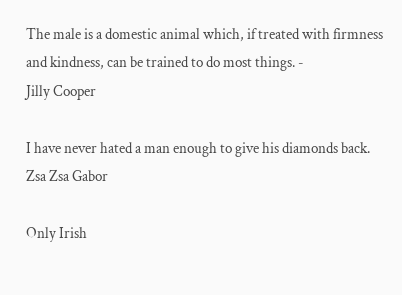The male is a domestic animal which, if treated with firmness
and kindness, can be trained to do most things. -
Jilly Cooper

I have never hated a man enough to give his diamonds back.
Zsa Zsa Gabor

Only Irish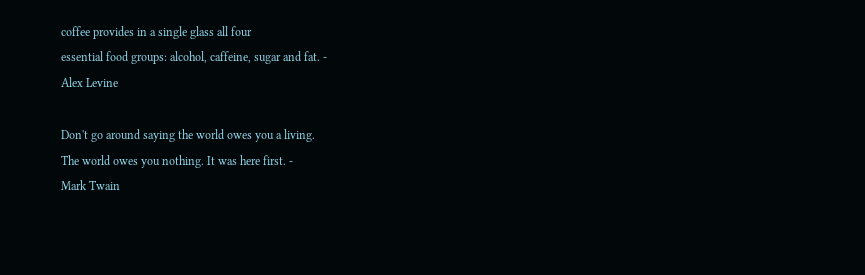coffee provides in a single glass all four
essential food groups: alcohol, caffeine, sugar and fat. -
Alex Levine

Don't go around saying the world owes you a living.
The world owes you nothing. It was here first. -
Mark Twain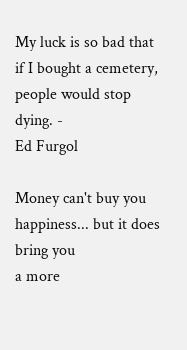My luck is so bad that if I bought a cemetery,
people would stop dying. -
Ed Furgol

Money can't buy you happiness... but it does bring you
a more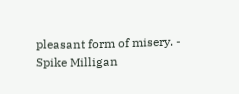pleasant form of misery. -
Spike Milligan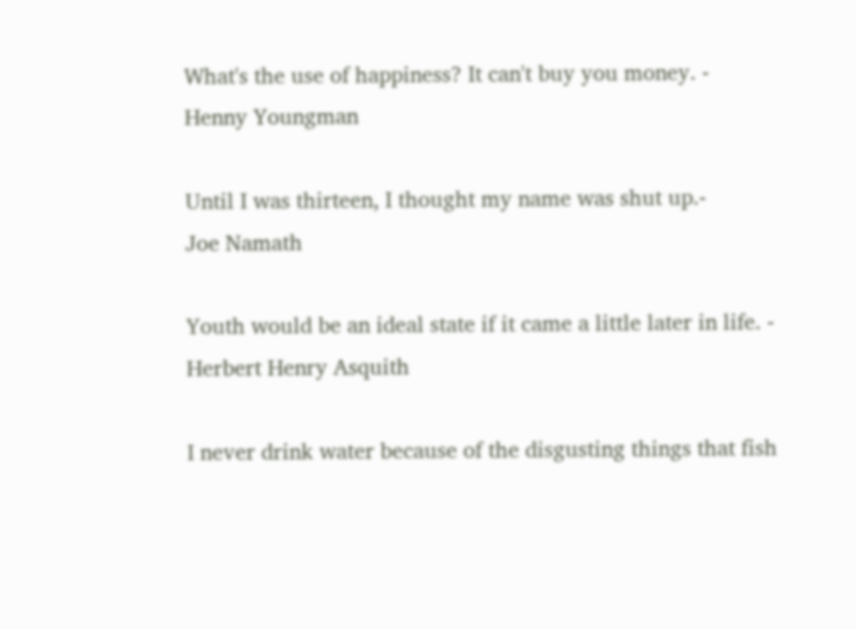What's the use of happiness? It can't buy you money. -
Henny Youngman

Until I was thirteen, I thought my name was shut up.-
Joe Namath

Youth would be an ideal state if it came a little later in life. -
Herbert Henry Asquith

I never drink water because of the disgusting things that fish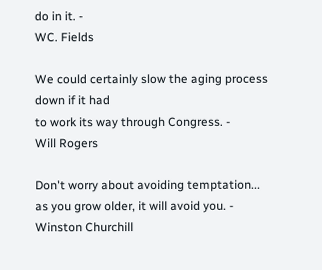do in it. -
WC. Fields

We could certainly slow the aging process down if it had
to work its way through Congress. -
Will Rogers

Don't worry about avoiding temptation...
as you grow older, it will avoid you. -
Winston Churchill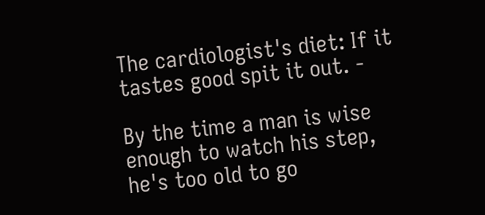The cardiologist's diet: If it tastes good spit it out. -

By the time a man is wise enough to watch his step,
he's too old to go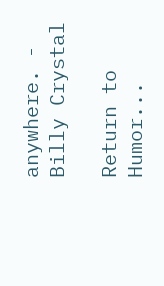anywhere. -
Billy Crystal

Return to Humor...